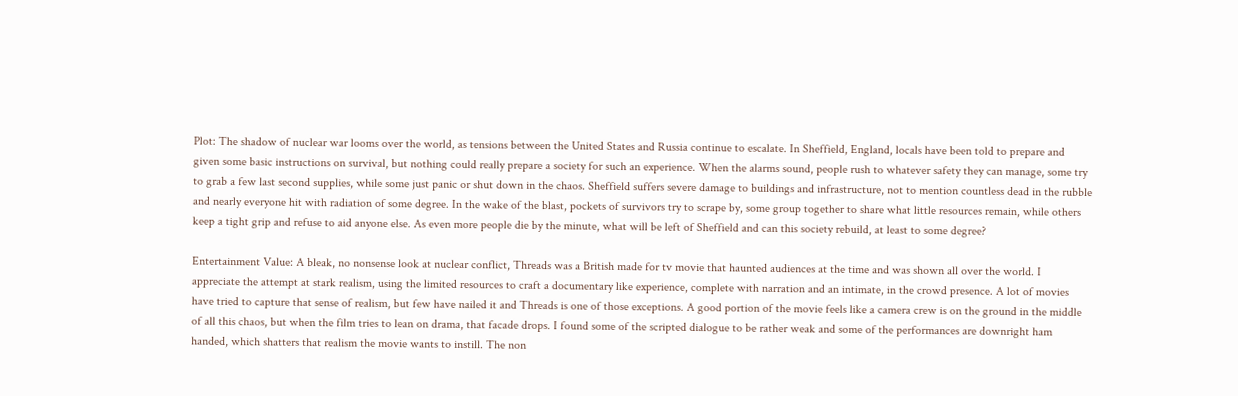Plot: The shadow of nuclear war looms over the world, as tensions between the United States and Russia continue to escalate. In Sheffield, England, locals have been told to prepare and given some basic instructions on survival, but nothing could really prepare a society for such an experience. When the alarms sound, people rush to whatever safety they can manage, some try to grab a few last second supplies, while some just panic or shut down in the chaos. Sheffield suffers severe damage to buildings and infrastructure, not to mention countless dead in the rubble and nearly everyone hit with radiation of some degree. In the wake of the blast, pockets of survivors try to scrape by, some group together to share what little resources remain, while others keep a tight grip and refuse to aid anyone else. As even more people die by the minute, what will be left of Sheffield and can this society rebuild, at least to some degree?

Entertainment Value: A bleak, no nonsense look at nuclear conflict, Threads was a British made for tv movie that haunted audiences at the time and was shown all over the world. I appreciate the attempt at stark realism, using the limited resources to craft a documentary like experience, complete with narration and an intimate, in the crowd presence. A lot of movies have tried to capture that sense of realism, but few have nailed it and Threads is one of those exceptions. A good portion of the movie feels like a camera crew is on the ground in the middle of all this chaos, but when the film tries to lean on drama, that facade drops. I found some of the scripted dialogue to be rather weak and some of the performances are downright ham handed, which shatters that realism the movie wants to instill. The non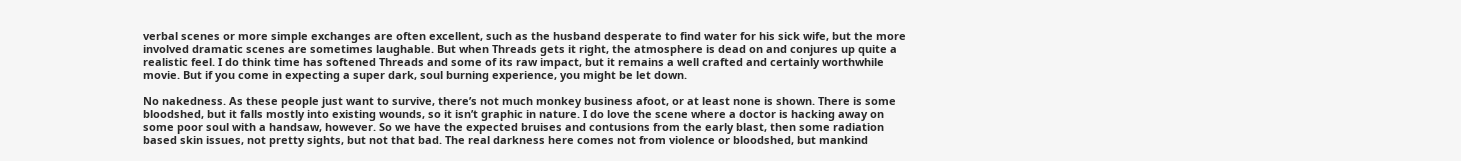verbal scenes or more simple exchanges are often excellent, such as the husband desperate to find water for his sick wife, but the more involved dramatic scenes are sometimes laughable. But when Threads gets it right, the atmosphere is dead on and conjures up quite a realistic feel. I do think time has softened Threads and some of its raw impact, but it remains a well crafted and certainly worthwhile movie. But if you come in expecting a super dark, soul burning experience, you might be let down.

No nakedness. As these people just want to survive, there’s not much monkey business afoot, or at least none is shown. There is some bloodshed, but it falls mostly into existing wounds, so it isn’t graphic in nature. I do love the scene where a doctor is hacking away on some poor soul with a handsaw, however. So we have the expected bruises and contusions from the early blast, then some radiation based skin issues, not pretty sights, but not that bad. The real darkness here comes not from violence or bloodshed, but mankind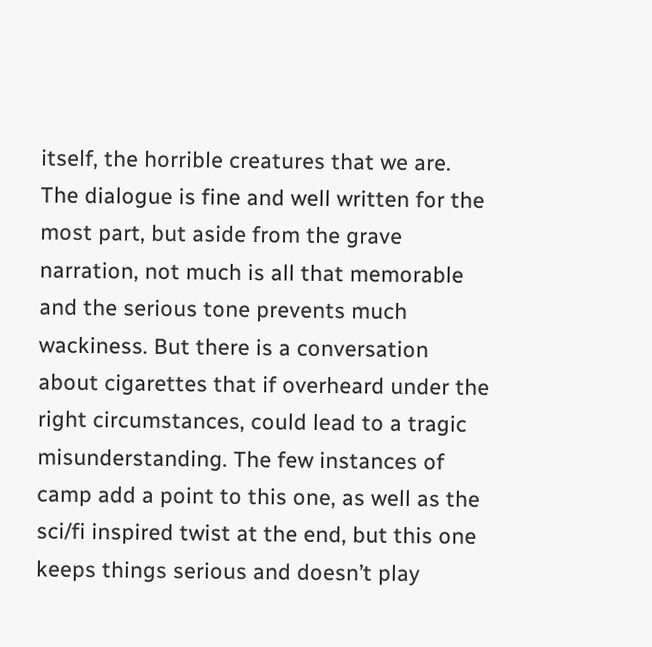itself, the horrible creatures that we are. The dialogue is fine and well written for the most part, but aside from the grave narration, not much is all that memorable and the serious tone prevents much wackiness. But there is a conversation about cigarettes that if overheard under the right circumstances, could lead to a tragic misunderstanding. The few instances of camp add a point to this one, as well as the sci/fi inspired twist at the end, but this one keeps things serious and doesn’t play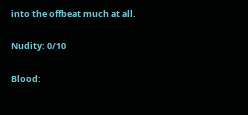into the offbeat much at all.

Nudity: 0/10

Blood: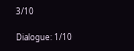3/10

Dialogue: 1/10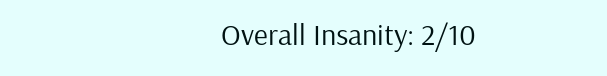Overall Insanity: 2/10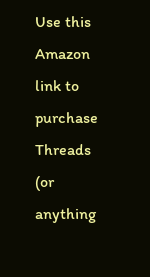Use this Amazon link to purchase Threads (or anything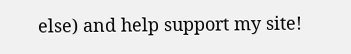else) and help support my site!